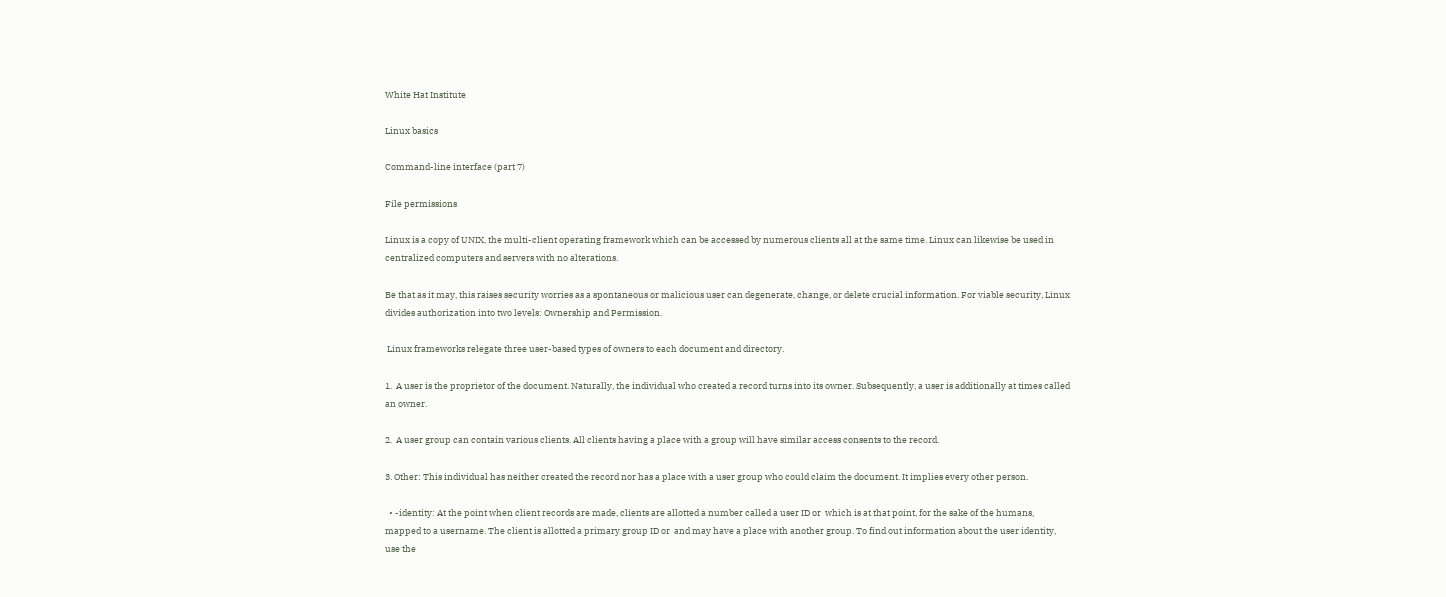White Hat Institute

Linux basics

Command-line interface (part 7)

File permissions

Linux is a copy of UNIX, the multi-client operating framework which can be accessed by numerous clients all at the same time. Linux can likewise be used in centralized computers and servers with no alterations.

Be that as it may, this raises security worries as a spontaneous or malicious user can degenerate, change, or delete crucial information. For viable security, Linux divides authorization into two levels: Ownership and Permission.

 Linux frameworks relegate three user-based types of owners to each document and directory.

1.  A user is the proprietor of the document. Naturally, the individual who created a record turns into its owner. Subsequently, a user is additionally at times called an owner.

2.  A user group can contain various clients. All clients having a place with a group will have similar access consents to the record.

3. Other: This individual has neither created the record nor has a place with a user group who could claim the document. It implies every other person.

  • -identity: At the point when client records are made, clients are allotted a number called a user ID or  which is at that point, for the sake of the humans, mapped to a username. The client is allotted a primary group ID or  and may have a place with another group. To find out information about the user identity, use the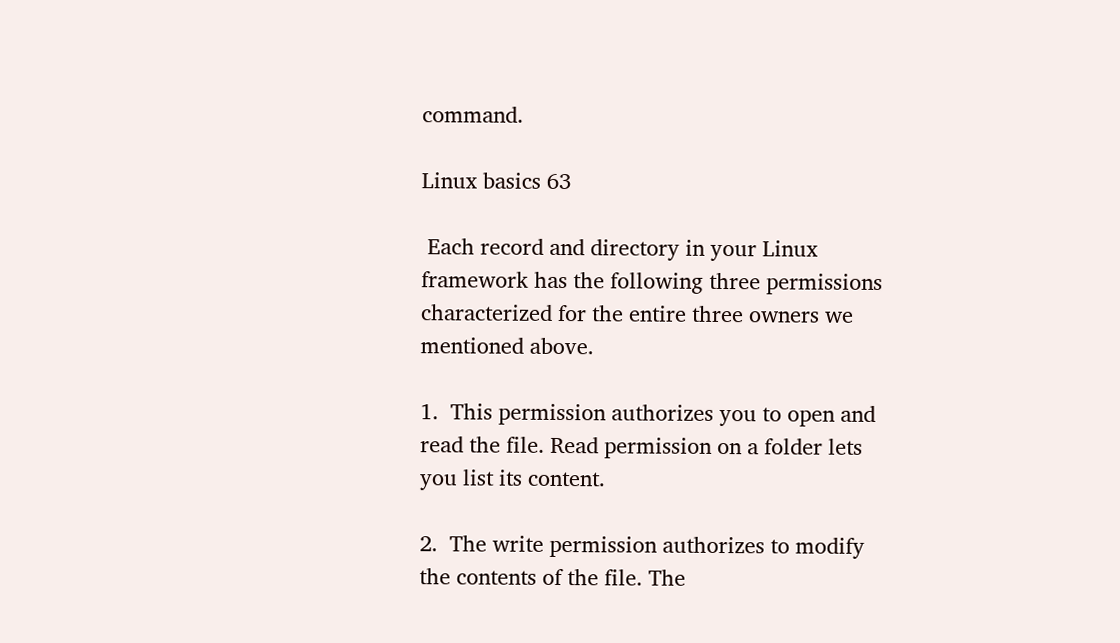command.

Linux basics 63

 Each record and directory in your Linux framework has the following three permissions characterized for the entire three owners we mentioned above.

1.  This permission authorizes you to open and read the file. Read permission on a folder lets you list its content.

2.  The write permission authorizes to modify the contents of the file. The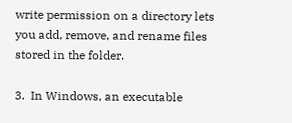write permission on a directory lets you add, remove, and rename files stored in the folder.

3.  In Windows, an executable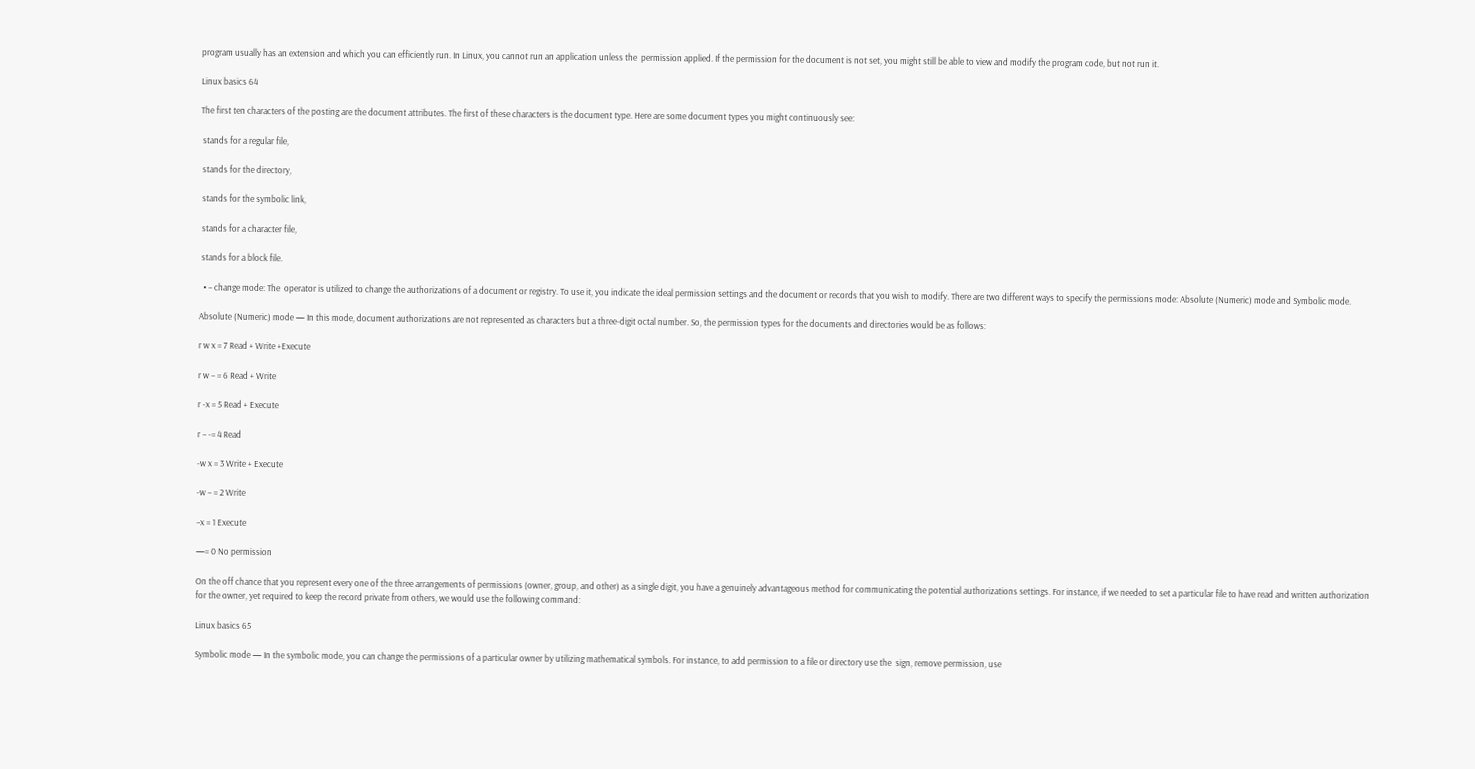program usually has an extension and which you can efficiently run. In Linux, you cannot run an application unless the  permission applied. If the permission for the document is not set, you might still be able to view and modify the program code, but not run it.

Linux basics 64

The first ten characters of the posting are the document attributes. The first of these characters is the document type. Here are some document types you might continuously see:

 stands for a regular file,

 stands for the directory,

 stands for the symbolic link,

 stands for a character file,

 stands for a block file.

  • – change mode: The  operator is utilized to change the authorizations of a document or registry. To use it, you indicate the ideal permission settings and the document or records that you wish to modify. There are two different ways to specify the permissions mode: Absolute (Numeric) mode and Symbolic mode.

Absolute (Numeric) mode — In this mode, document authorizations are not represented as characters but a three-digit octal number. So, the permission types for the documents and directories would be as follows:

r w x = 7 Read + Write +Execute

r w – = 6 Read + Write

r -x = 5 Read + Execute

r – -= 4 Read

-w x = 3 Write + Execute

-w – = 2 Write

–x = 1 Execute

—= 0 No permission

On the off chance that you represent every one of the three arrangements of permissions (owner, group, and other) as a single digit, you have a genuinely advantageous method for communicating the potential authorizations settings. For instance, if we needed to set a particular file to have read and written authorization for the owner, yet required to keep the record private from others, we would use the following command:

Linux basics 65

Symbolic mode — In the symbolic mode, you can change the permissions of a particular owner by utilizing mathematical symbols. For instance, to add permission to a file or directory use the  sign, remove permission, use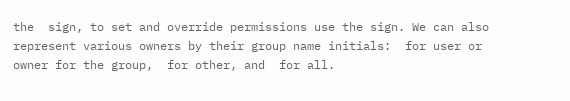the  sign, to set and override permissions use the sign. We can also represent various owners by their group name initials:  for user or owner for the group,  for other, and  for all.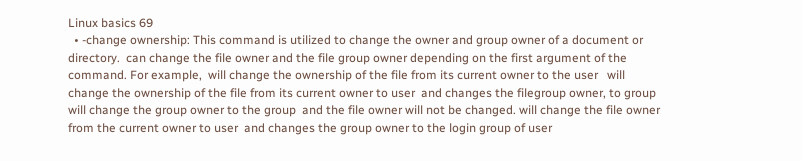Linux basics 69
  • -change ownership: This command is utilized to change the owner and group owner of a document or directory.  can change the file owner and the file group owner depending on the first argument of the command. For example,  will change the ownership of the file from its current owner to the user   will change the ownership of the file from its current owner to user  and changes the filegroup owner, to group   will change the group owner to the group  and the file owner will not be changed. will change the file owner from the current owner to user  and changes the group owner to the login group of user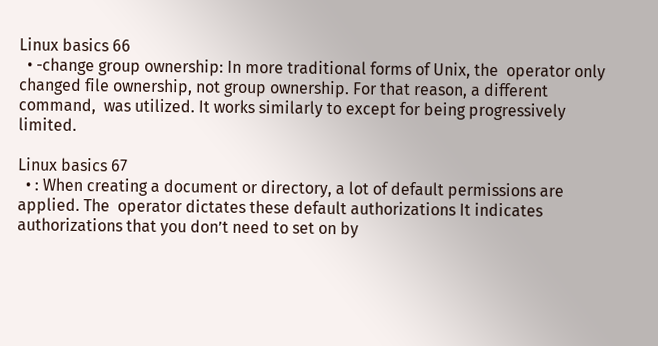Linux basics 66
  • -change group ownership: In more traditional forms of Unix, the  operator only changed file ownership, not group ownership. For that reason, a different command,  was utilized. It works similarly to except for being progressively limited.

Linux basics 67
  • : When creating a document or directory, a lot of default permissions are applied. The  operator dictates these default authorizations It indicates authorizations that you don’t need to set on by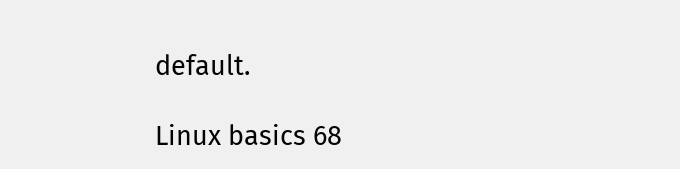default.

Linux basics 68